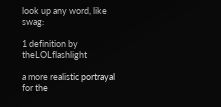look up any word, like swag:

1 definition by theLOLflashlight

a more realistic portrayal for the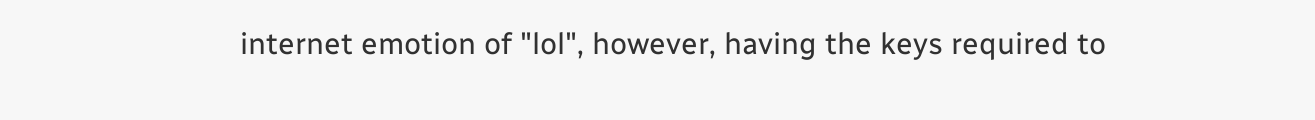internet emotion of "lol", however, having the keys required to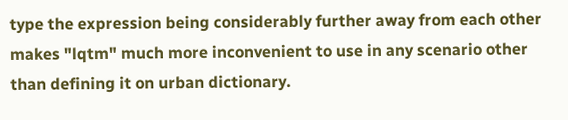type the expression being considerably further away from each other makes "lqtm" much more inconvenient to use in any scenario other than defining it on urban dictionary.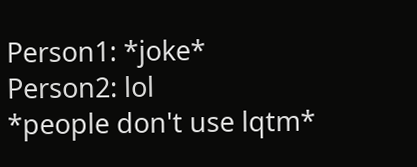Person1: *joke*
Person2: lol
*people don't use lqtm*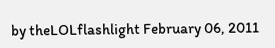by theLOLflashlight February 06, 2011